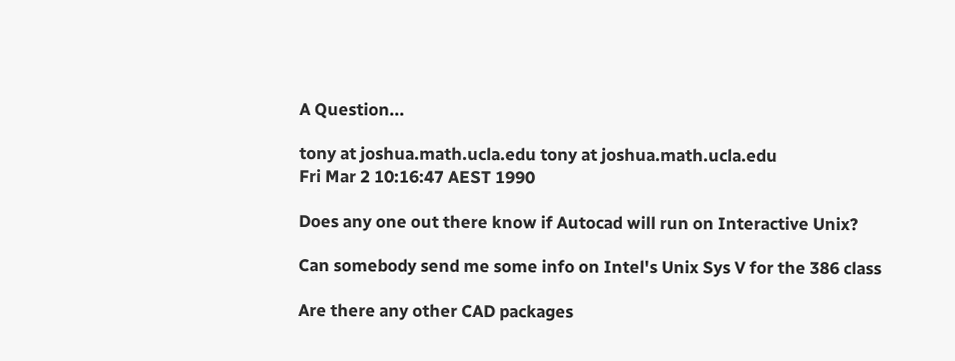A Question...

tony at joshua.math.ucla.edu tony at joshua.math.ucla.edu
Fri Mar 2 10:16:47 AEST 1990

Does any one out there know if Autocad will run on Interactive Unix?

Can somebody send me some info on Intel's Unix Sys V for the 386 class

Are there any other CAD packages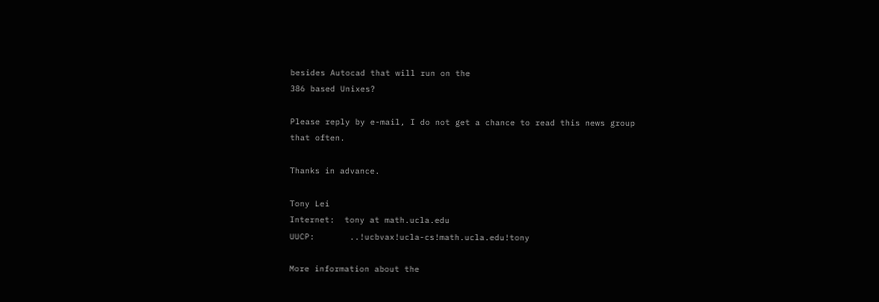besides Autocad that will run on the
386 based Unixes?

Please reply by e-mail, I do not get a chance to read this news group
that often.

Thanks in advance.

Tony Lei
Internet:  tony at math.ucla.edu
UUCP:       ..!ucbvax!ucla-cs!math.ucla.edu!tony

More information about the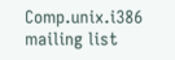Comp.unix.i386 mailing list